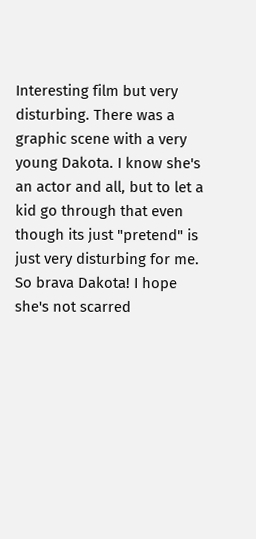Interesting film but very disturbing. There was a graphic scene with a very young Dakota. I know she's an actor and all, but to let a kid go through that even though its just "pretend" is just very disturbing for me. So brava Dakota! I hope she's not scarred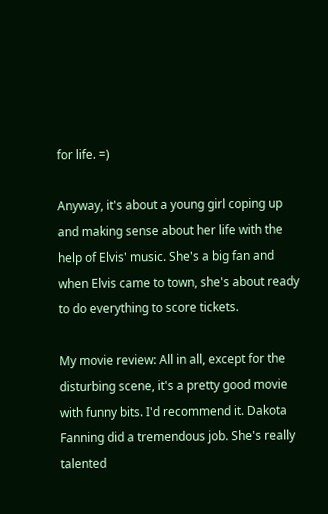for life. =)

Anyway, it's about a young girl coping up and making sense about her life with the help of Elvis' music. She's a big fan and when Elvis came to town, she's about ready to do everything to score tickets.

My movie review: All in all, except for the disturbing scene, it's a pretty good movie with funny bits. I'd recommend it. Dakota Fanning did a tremendous job. She's really talented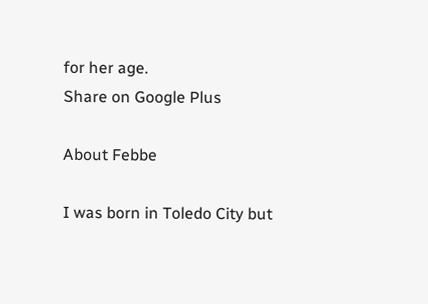for her age.
Share on Google Plus

About Febbe

I was born in Toledo City but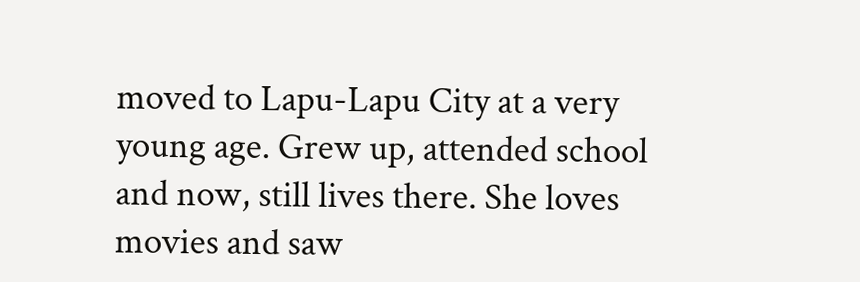moved to Lapu-Lapu City at a very young age. Grew up, attended school and now, still lives there. She loves movies and saw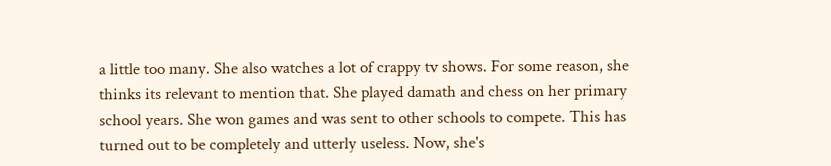a little too many. She also watches a lot of crappy tv shows. For some reason, she thinks its relevant to mention that. She played damath and chess on her primary school years. She won games and was sent to other schools to compete. This has turned out to be completely and utterly useless. Now, she's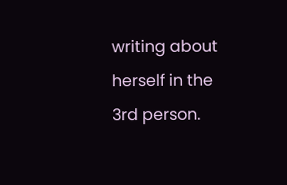writing about herself in the 3rd person.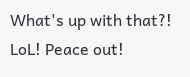What's up with that?! LoL! Peace out!